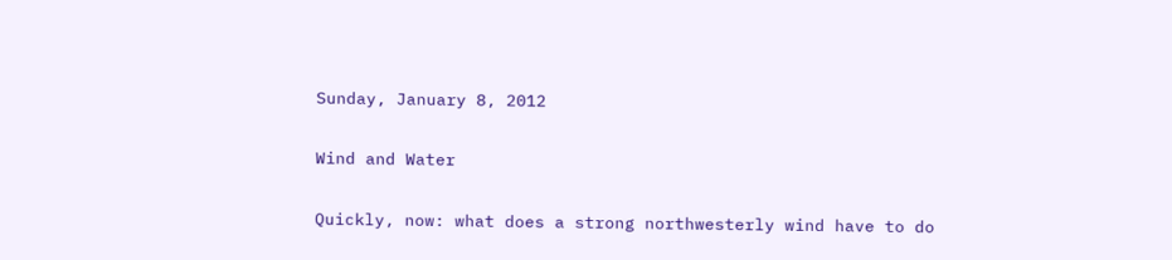Sunday, January 8, 2012

Wind and Water

Quickly, now: what does a strong northwesterly wind have to do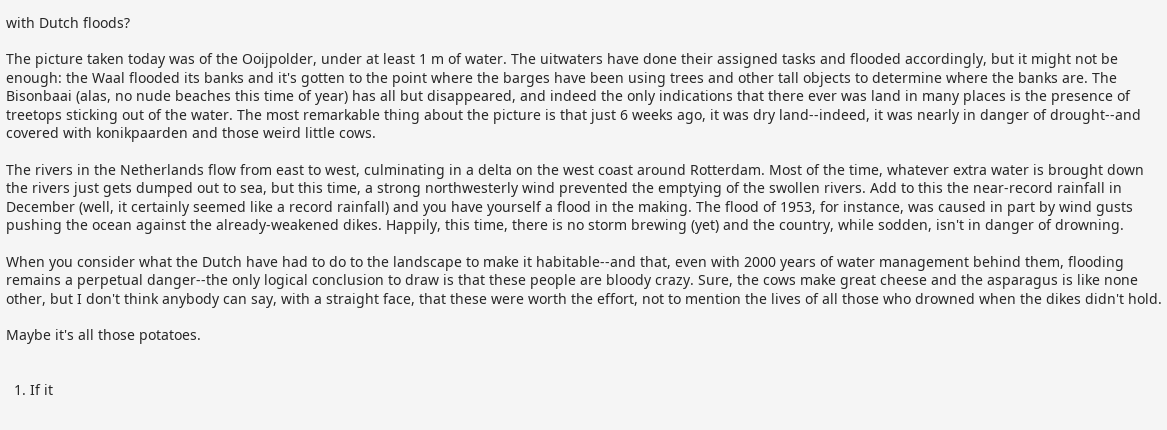with Dutch floods?

The picture taken today was of the Ooijpolder, under at least 1 m of water. The uitwaters have done their assigned tasks and flooded accordingly, but it might not be enough: the Waal flooded its banks and it's gotten to the point where the barges have been using trees and other tall objects to determine where the banks are. The Bisonbaai (alas, no nude beaches this time of year) has all but disappeared, and indeed the only indications that there ever was land in many places is the presence of treetops sticking out of the water. The most remarkable thing about the picture is that just 6 weeks ago, it was dry land--indeed, it was nearly in danger of drought--and covered with konikpaarden and those weird little cows.

The rivers in the Netherlands flow from east to west, culminating in a delta on the west coast around Rotterdam. Most of the time, whatever extra water is brought down the rivers just gets dumped out to sea, but this time, a strong northwesterly wind prevented the emptying of the swollen rivers. Add to this the near-record rainfall in December (well, it certainly seemed like a record rainfall) and you have yourself a flood in the making. The flood of 1953, for instance, was caused in part by wind gusts pushing the ocean against the already-weakened dikes. Happily, this time, there is no storm brewing (yet) and the country, while sodden, isn't in danger of drowning.

When you consider what the Dutch have had to do to the landscape to make it habitable--and that, even with 2000 years of water management behind them, flooding remains a perpetual danger--the only logical conclusion to draw is that these people are bloody crazy. Sure, the cows make great cheese and the asparagus is like none other, but I don't think anybody can say, with a straight face, that these were worth the effort, not to mention the lives of all those who drowned when the dikes didn't hold.

Maybe it's all those potatoes.


  1. If it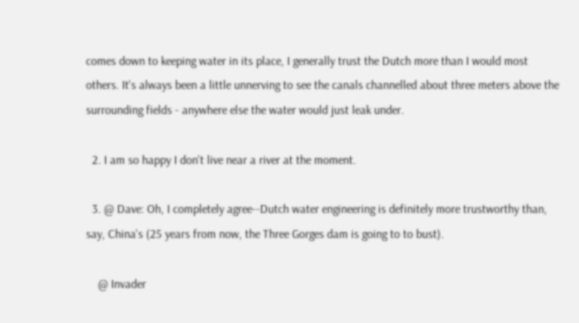comes down to keeping water in its place, I generally trust the Dutch more than I would most others. It's always been a little unnerving to see the canals channelled about three meters above the surrounding fields - anywhere else the water would just leak under.

  2. I am so happy I don't live near a river at the moment.

  3. @ Dave: Oh, I completely agree--Dutch water engineering is definitely more trustworthy than, say, China's (25 years from now, the Three Gorges dam is going to to bust).

    @ Invader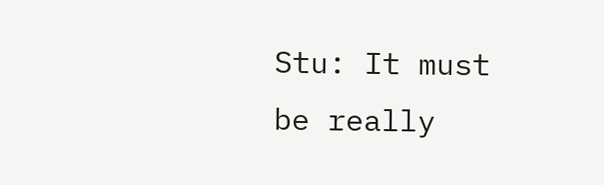Stu: It must be really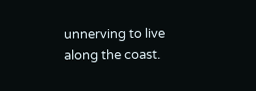unnerving to live along the coast.